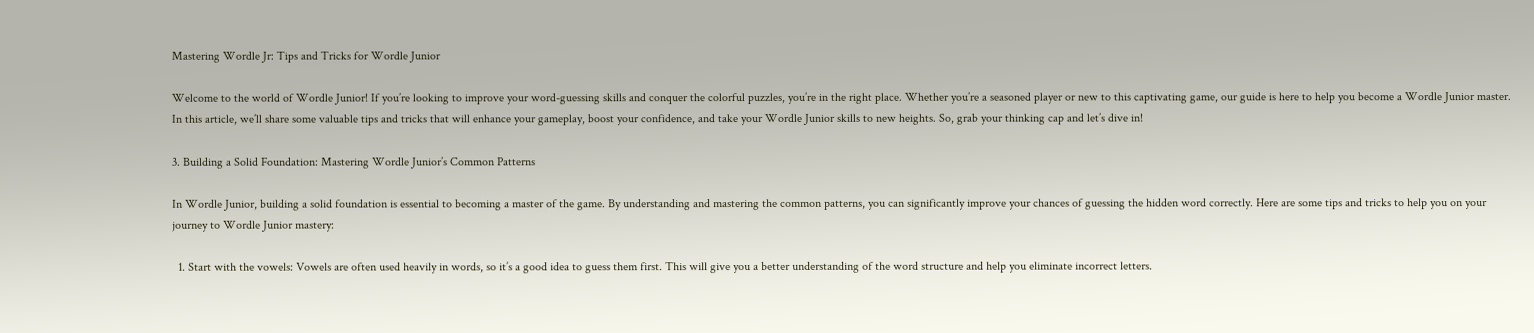Mastering Wordle Jr: Tips and Tricks for Wordle Junior

Welcome to the world of Wordle Junior! If you’re looking to improve your word-guessing skills and conquer the colorful puzzles, you’re in the right place. Whether you’re a seasoned player or new to this captivating game, our guide is here to help you become a Wordle Junior master. In this article, we’ll share some valuable tips and tricks that will enhance your gameplay, boost your confidence, and take your Wordle Junior skills to new heights. So, grab your thinking cap and let’s dive in!

3. Building a Solid Foundation: Mastering Wordle Junior’s Common Patterns

In Wordle Junior, building a solid foundation is essential to becoming a master of the game. By understanding and mastering the common patterns, you can significantly improve your chances of guessing the hidden word correctly. Here are some tips and tricks to help you on your journey to Wordle Junior mastery:

  1. Start with the vowels: Vowels are often used heavily in words, so it’s a good idea to guess them first. This will give you a better understanding of the word structure and help you eliminate incorrect letters.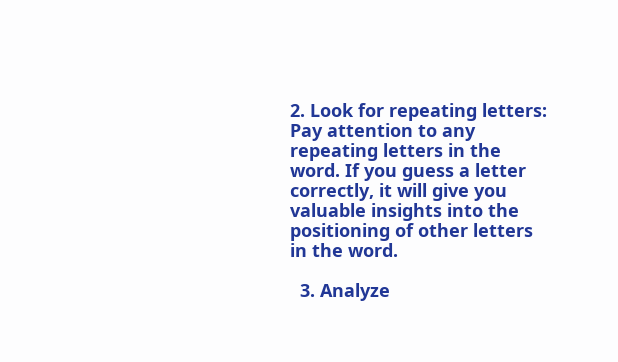2. Look for repeating letters: Pay attention to any repeating letters in the word. If you guess a letter correctly, it will give you valuable insights into the positioning of other letters in the word.

  3. Analyze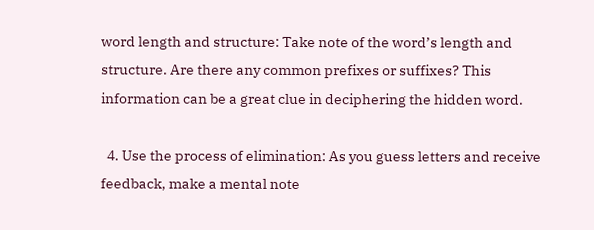word length and structure: Take note of the word’s length and structure. Are there any common prefixes or suffixes? This information can be a great clue in deciphering the hidden word.

  4. Use the process of elimination: As you guess letters and receive feedback, make a mental note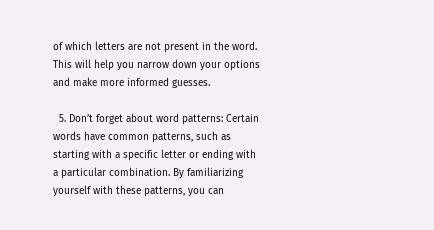of which letters are not present in the word. This will help you narrow down your options and make more informed guesses.

  5. Don’t forget about word patterns: Certain words have common patterns, such as starting with a specific letter or ending with a particular combination. By familiarizing yourself with these patterns, you can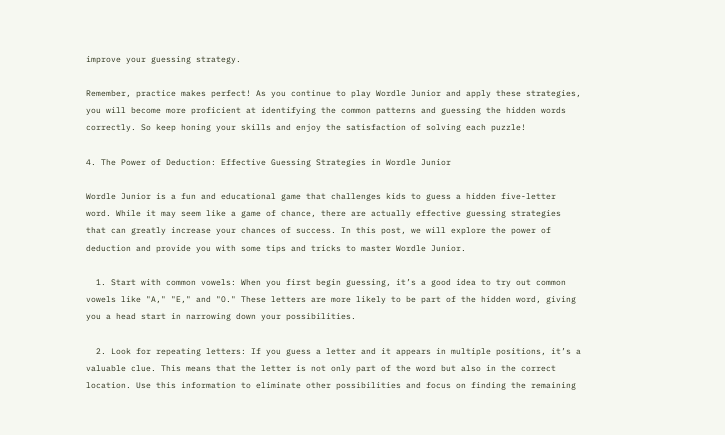improve your guessing strategy.

Remember, practice makes perfect! As you continue to play Wordle Junior and apply these strategies, you will become more proficient at identifying the common patterns and guessing the hidden words correctly. So keep honing your skills and enjoy the satisfaction of solving each puzzle!

4. The Power of Deduction: Effective Guessing Strategies in Wordle Junior

Wordle Junior is a fun and educational game that challenges kids to guess a hidden five-letter word. While it may seem like a game of chance, there are actually effective guessing strategies that can greatly increase your chances of success. In this post, we will explore the power of deduction and provide you with some tips and tricks to master Wordle Junior.

  1. Start with common vowels: When you first begin guessing, it’s a good idea to try out common vowels like "A," "E," and "O." These letters are more likely to be part of the hidden word, giving you a head start in narrowing down your possibilities.

  2. Look for repeating letters: If you guess a letter and it appears in multiple positions, it’s a valuable clue. This means that the letter is not only part of the word but also in the correct location. Use this information to eliminate other possibilities and focus on finding the remaining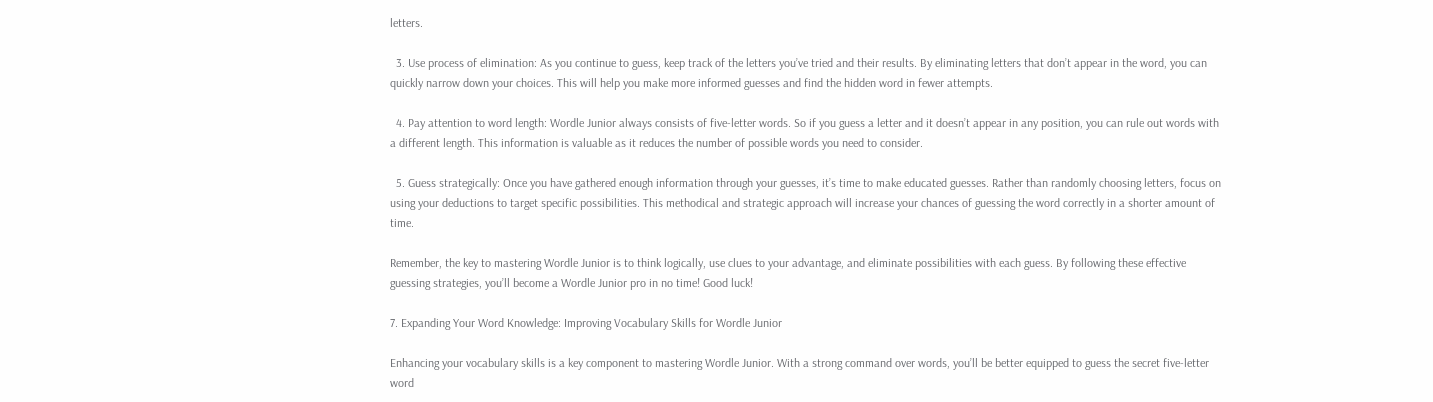letters.

  3. Use process of elimination: As you continue to guess, keep track of the letters you’ve tried and their results. By eliminating letters that don’t appear in the word, you can quickly narrow down your choices. This will help you make more informed guesses and find the hidden word in fewer attempts.

  4. Pay attention to word length: Wordle Junior always consists of five-letter words. So if you guess a letter and it doesn’t appear in any position, you can rule out words with a different length. This information is valuable as it reduces the number of possible words you need to consider.

  5. Guess strategically: Once you have gathered enough information through your guesses, it’s time to make educated guesses. Rather than randomly choosing letters, focus on using your deductions to target specific possibilities. This methodical and strategic approach will increase your chances of guessing the word correctly in a shorter amount of time.

Remember, the key to mastering Wordle Junior is to think logically, use clues to your advantage, and eliminate possibilities with each guess. By following these effective guessing strategies, you’ll become a Wordle Junior pro in no time! Good luck!

7. Expanding Your Word Knowledge: Improving Vocabulary Skills for Wordle Junior

Enhancing your vocabulary skills is a key component to mastering Wordle Junior. With a strong command over words, you’ll be better equipped to guess the secret five-letter word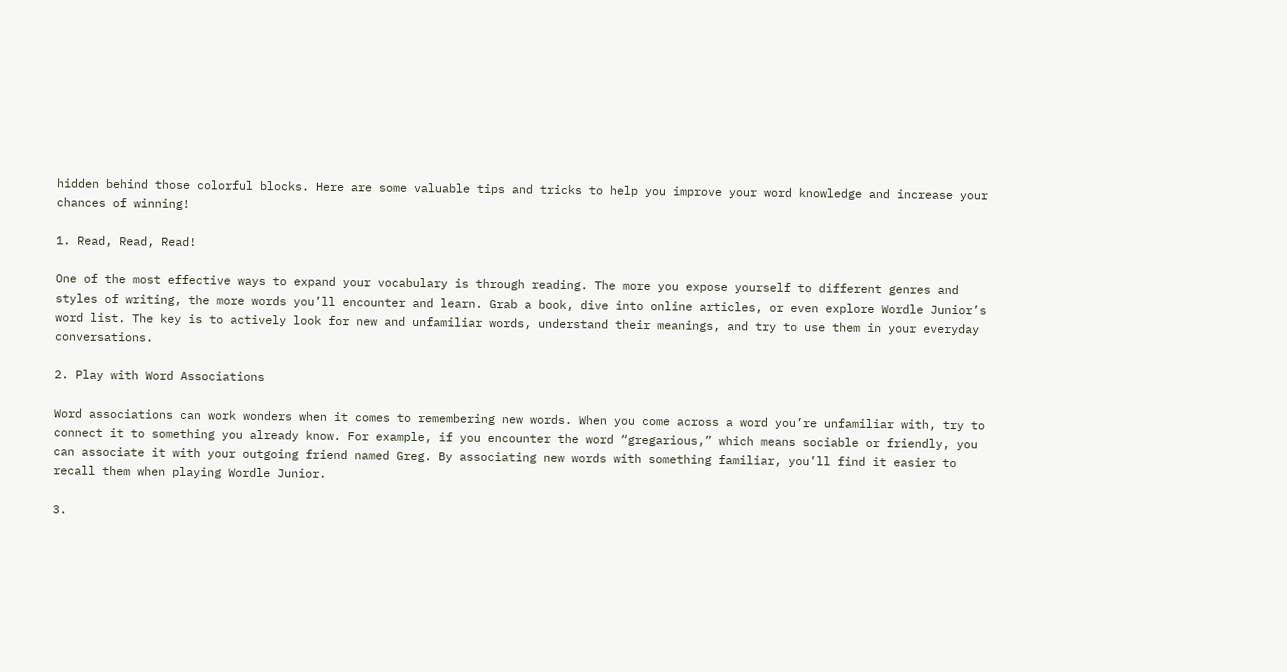hidden behind those colorful blocks. Here are some valuable tips and tricks to help you improve your word knowledge and increase your chances of winning!

1. Read, Read, Read!

One of the most effective ways to expand your vocabulary is through reading. The more you expose yourself to different genres and styles of writing, the more words you’ll encounter and learn. Grab a book, dive into online articles, or even explore Wordle Junior’s word list. The key is to actively look for new and unfamiliar words, understand their meanings, and try to use them in your everyday conversations.

2. Play with Word Associations

Word associations can work wonders when it comes to remembering new words. When you come across a word you’re unfamiliar with, try to connect it to something you already know. For example, if you encounter the word “gregarious,” which means sociable or friendly, you can associate it with your outgoing friend named Greg. By associating new words with something familiar, you’ll find it easier to recall them when playing Wordle Junior.

3.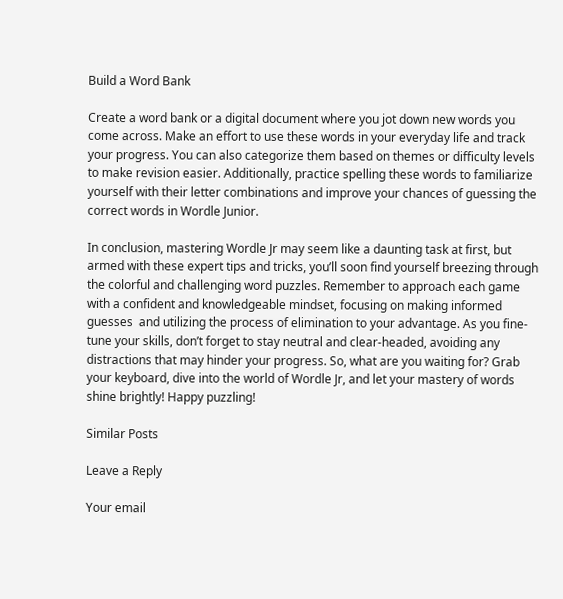Build a Word Bank

Create a word bank or a digital document where you jot down new words you come across. Make an effort to use these words in your everyday life and track your progress. You can also categorize them based on themes or difficulty levels to make revision easier. Additionally, practice spelling these words to familiarize yourself with their letter combinations and improve your chances of guessing the correct words in Wordle Junior.

In conclusion, mastering Wordle Jr may seem like a daunting task at first, but armed with these expert tips and tricks, you’ll soon find yourself breezing through the colorful and challenging word puzzles. Remember to approach each game with a confident and knowledgeable mindset, focusing on making informed guesses  and utilizing the process of elimination to your advantage. As you fine-tune your skills, don’t forget to stay neutral and clear-headed, avoiding any distractions that may hinder your progress. So, what are you waiting for? Grab your keyboard, dive into the world of Wordle Jr, and let your mastery of words shine brightly! Happy puzzling!

Similar Posts

Leave a Reply

Your email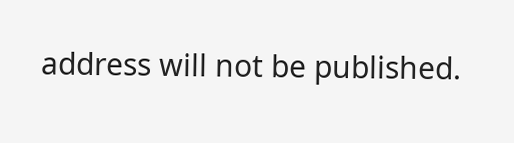address will not be published.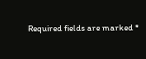Required fields are marked *